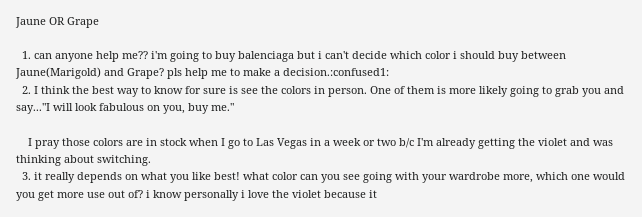Jaune OR Grape

  1. can anyone help me?? i'm going to buy balenciaga but i can't decide which color i should buy between Jaune(Marigold) and Grape? pls help me to make a decision.:confused1:
  2. I think the best way to know for sure is see the colors in person. One of them is more likely going to grab you and say..."I will look fabulous on you, buy me."

    I pray those colors are in stock when I go to Las Vegas in a week or two b/c I'm already getting the violet and was thinking about switching.
  3. it really depends on what you like best! what color can you see going with your wardrobe more, which one would you get more use out of? i know personally i love the violet because it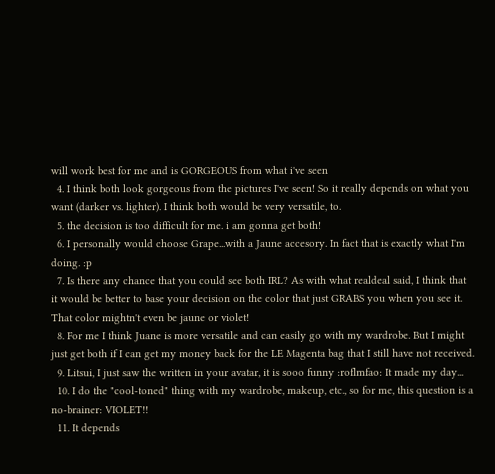will work best for me and is GORGEOUS from what i've seen
  4. I think both look gorgeous from the pictures I've seen! So it really depends on what you want (darker vs. lighter). I think both would be very versatile, to.
  5. the decision is too difficult for me. i am gonna get both!
  6. I personally would choose Grape...with a Jaune accesory. In fact that is exactly what I'm doing. :p
  7. Is there any chance that you could see both IRL? As with what realdeal said, I think that it would be better to base your decision on the color that just GRABS you when you see it. That color mightn't even be jaune or violet!
  8. For me I think Juane is more versatile and can easily go with my wardrobe. But I might just get both if I can get my money back for the LE Magenta bag that I still have not received.
  9. Litsui, I just saw the written in your avatar, it is sooo funny :roflmfao: It made my day...
  10. I do the "cool-toned" thing with my wardrobe, makeup, etc., so for me, this question is a no-brainer: VIOLET!!
  11. It depends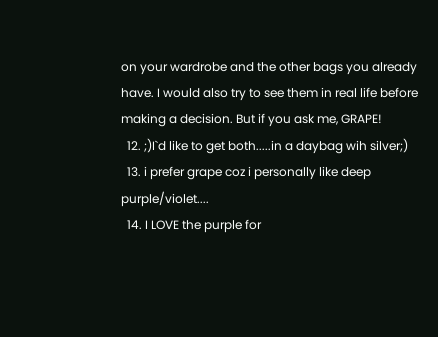on your wardrobe and the other bags you already have. I would also try to see them in real life before making a decision. But if you ask me, GRAPE!
  12. ;)I`d like to get both.....in a daybag wih silver;)
  13. i prefer grape coz i personally like deep purple/violet....
  14. I LOVE the purple for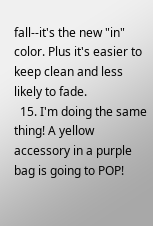fall--it's the new "in" color. Plus it's easier to keep clean and less likely to fade.
  15. I'm doing the same thing! A yellow accessory in a purple bag is going to POP!